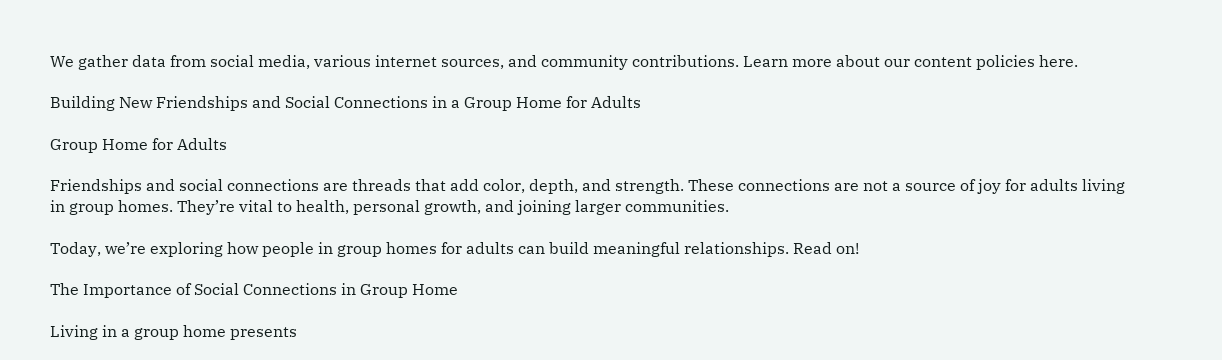We gather data from social media, various internet sources, and community contributions. Learn more about our content policies here.

Building New Friendships and Social Connections in a Group Home for Adults

Group Home for Adults

Friendships and social connections are threads that add color, depth, and strength. These connections are not a source of joy for adults living in group homes. They’re vital to health, personal growth, and joining larger communities.

Today, we’re exploring how people in group homes for adults can build meaningful relationships. Read on!

The Importance of Social Connections in Group Home

Living in a group home presents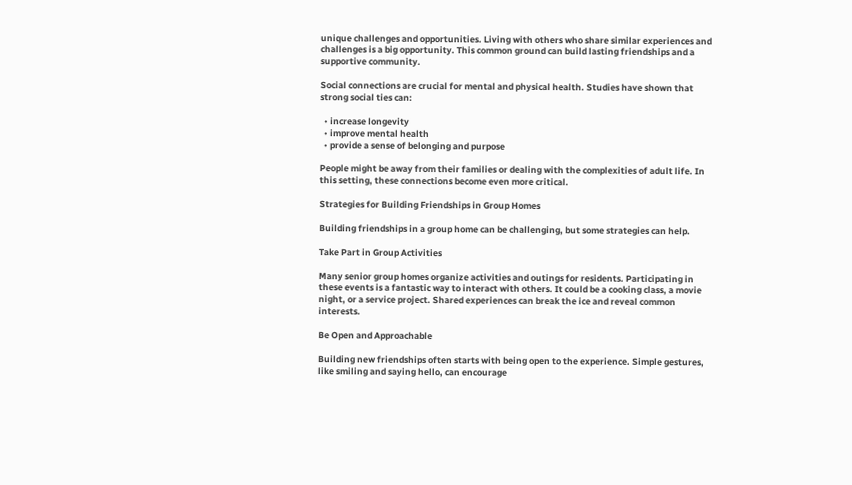unique challenges and opportunities. Living with others who share similar experiences and challenges is a big opportunity. This common ground can build lasting friendships and a supportive community.

Social connections are crucial for mental and physical health. Studies have shown that strong social ties can:

  • increase longevity
  • improve mental health
  • provide a sense of belonging and purpose

People might be away from their families or dealing with the complexities of adult life. In this setting, these connections become even more critical.

Strategies for Building Friendships in Group Homes

Building friendships in a group home can be challenging, but some strategies can help.

Take Part in Group Activities

Many senior group homes organize activities and outings for residents. Participating in these events is a fantastic way to interact with others. It could be a cooking class, a movie night, or a service project. Shared experiences can break the ice and reveal common interests.

Be Open and Approachable

Building new friendships often starts with being open to the experience. Simple gestures, like smiling and saying hello, can encourage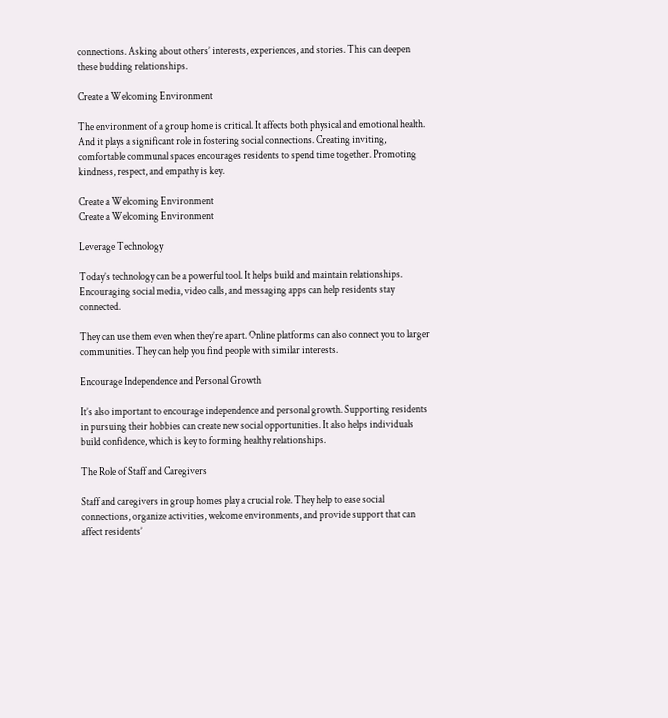connections. Asking about others’ interests, experiences, and stories. This can deepen these budding relationships.

Create a Welcoming Environment

The environment of a group home is critical. It affects both physical and emotional health. And it plays a significant role in fostering social connections. Creating inviting, comfortable communal spaces encourages residents to spend time together. Promoting kindness, respect, and empathy is key.

Create a Welcoming Environment
Create a Welcoming Environment

Leverage Technology

Today’s technology can be a powerful tool. It helps build and maintain relationships. Encouraging social media, video calls, and messaging apps can help residents stay connected.

They can use them even when they’re apart. Online platforms can also connect you to larger communities. They can help you find people with similar interests.

Encourage Independence and Personal Growth

It’s also important to encourage independence and personal growth. Supporting residents in pursuing their hobbies can create new social opportunities. It also helps individuals build confidence, which is key to forming healthy relationships.

The Role of Staff and Caregivers

Staff and caregivers in group homes play a crucial role. They help to ease social connections, organize activities, welcome environments, and provide support that can affect residents’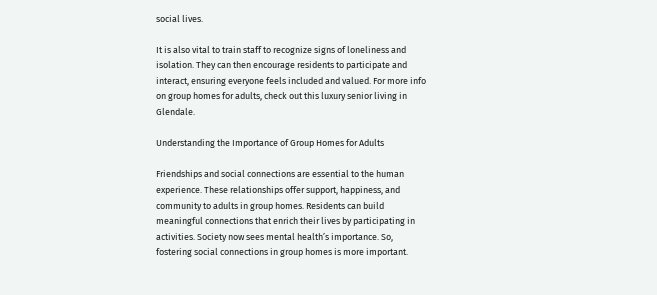social lives.

It is also vital to train staff to recognize signs of loneliness and isolation. They can then encourage residents to participate and interact, ensuring everyone feels included and valued. For more info on group homes for adults, check out this luxury senior living in Glendale.

Understanding the Importance of Group Homes for Adults

Friendships and social connections are essential to the human experience. These relationships offer support, happiness, and community to adults in group homes. Residents can build meaningful connections that enrich their lives by participating in activities. Society now sees mental health’s importance. So, fostering social connections in group homes is more important.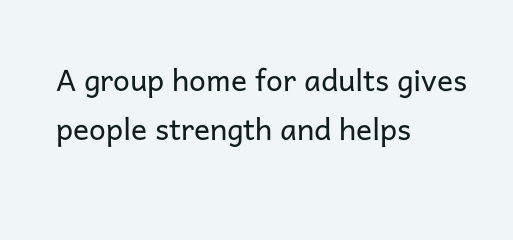A group home for adults gives people strength and helps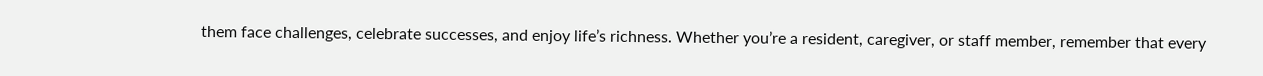them face challenges, celebrate successes, and enjoy life’s richness. Whether you’re a resident, caregiver, or staff member, remember that every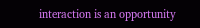interaction is an opportunity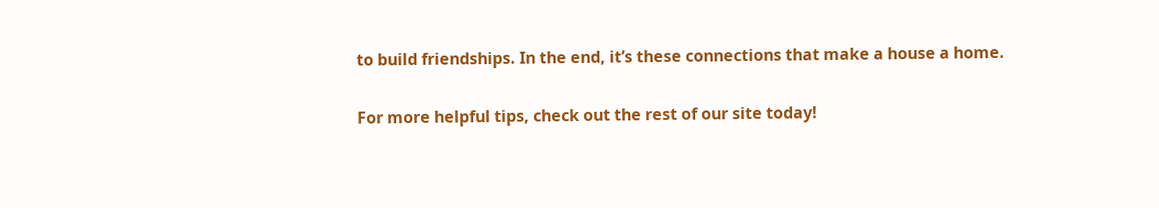to build friendships. In the end, it’s these connections that make a house a home.

For more helpful tips, check out the rest of our site today!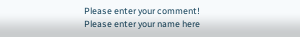Please enter your comment!
Please enter your name here